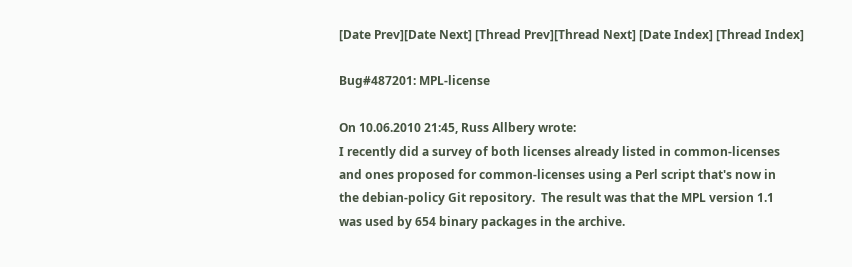[Date Prev][Date Next] [Thread Prev][Thread Next] [Date Index] [Thread Index]

Bug#487201: MPL-license

On 10.06.2010 21:45, Russ Allbery wrote:
I recently did a survey of both licenses already listed in common-licenses
and ones proposed for common-licenses using a Perl script that's now in
the debian-policy Git repository.  The result was that the MPL version 1.1
was used by 654 binary packages in the archive.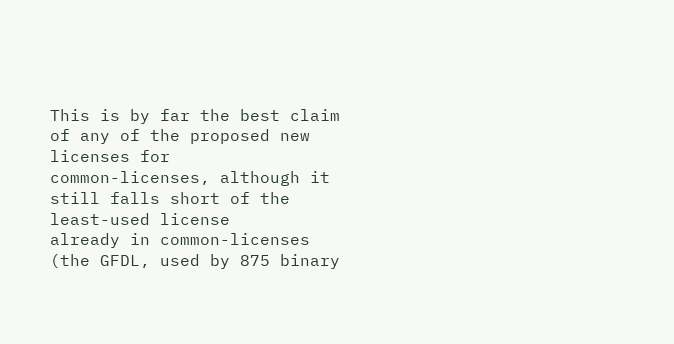This is by far the best claim of any of the proposed new licenses for
common-licenses, although it still falls short of the least-used license
already in common-licenses (the GFDL, used by 875 binary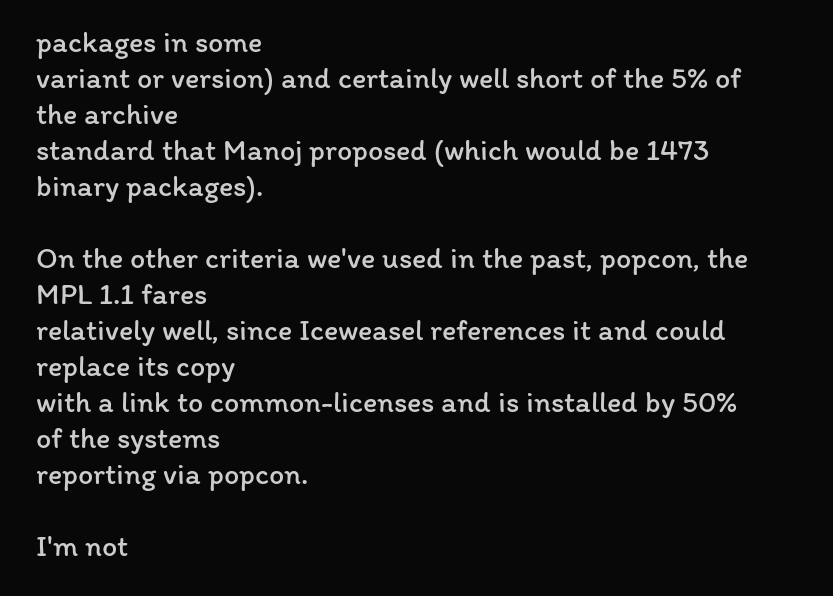packages in some
variant or version) and certainly well short of the 5% of the archive
standard that Manoj proposed (which would be 1473 binary packages).

On the other criteria we've used in the past, popcon, the MPL 1.1 fares
relatively well, since Iceweasel references it and could replace its copy
with a link to common-licenses and is installed by 50% of the systems
reporting via popcon.

I'm not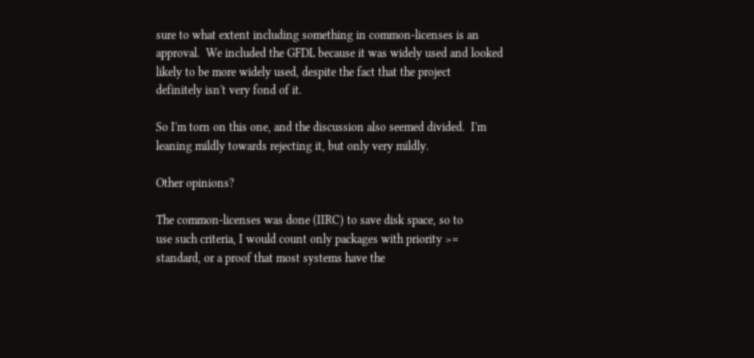sure to what extent including something in common-licenses is an
approval.  We included the GFDL because it was widely used and looked
likely to be more widely used, despite the fact that the project
definitely isn't very fond of it.

So I'm torn on this one, and the discussion also seemed divided.  I'm
leaning mildly towards rejecting it, but only very mildly.

Other opinions?

The common-licenses was done (IIRC) to save disk space, so to
use such criteria, I would count only packages with priority >=
standard, or a proof that most systems have the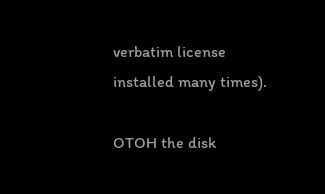verbatim license
installed many times).

OTOH the disk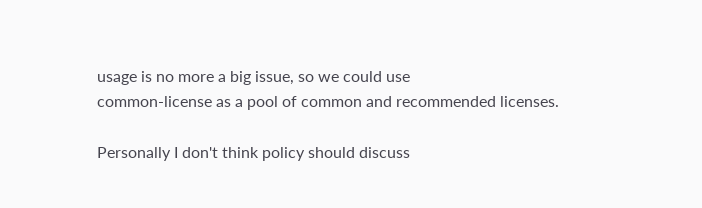usage is no more a big issue, so we could use
common-license as a pool of common and recommended licenses.

Personally I don't think policy should discuss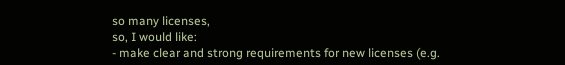so many licenses,
so, I would like:
- make clear and strong requirements for new licenses (e.g.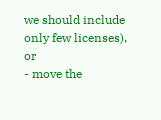we should include only few licenses), or
- move the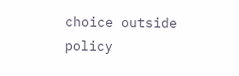choice outside policy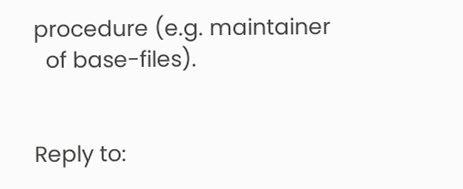procedure (e.g. maintainer
  of base-files).


Reply to: